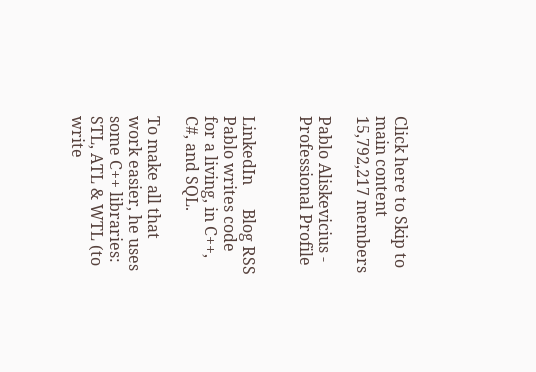Click here to Skip to main content
15,792,217 members

Pablo Aliskevicius - Professional Profile


LinkedIn      Blog RSS
Pablo writes code for a living, in C++, C#, and SQL.

To make all that work easier, he uses some C++ libraries: STL, ATL & WTL (to write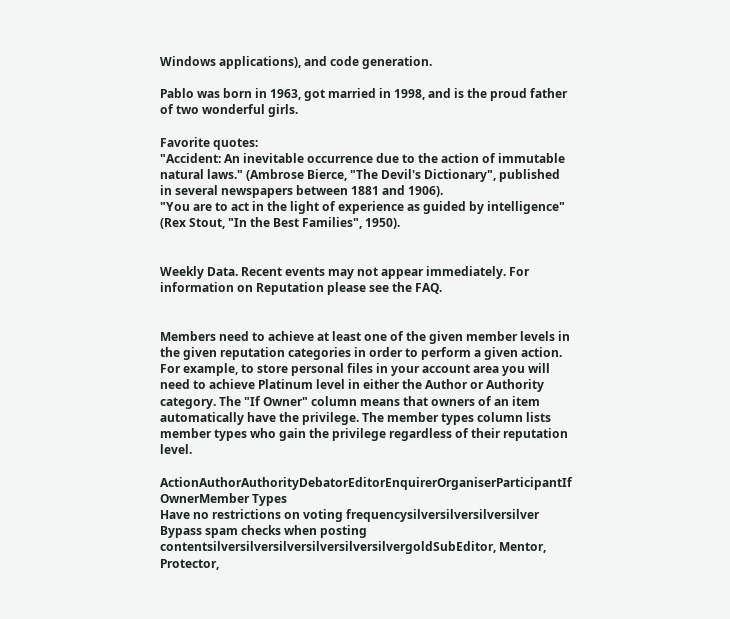Windows applications), and code generation.

Pablo was born in 1963, got married in 1998, and is the proud father of two wonderful girls.

Favorite quotes:
"Accident: An inevitable occurrence due to the action of immutable natural laws." (Ambrose Bierce, "The Devil's Dictionary", published in several newspapers between 1881 and 1906).
"You are to act in the light of experience as guided by intelligence" (Rex Stout, "In the Best Families", 1950).


Weekly Data. Recent events may not appear immediately. For information on Reputation please see the FAQ.


Members need to achieve at least one of the given member levels in the given reputation categories in order to perform a given action. For example, to store personal files in your account area you will need to achieve Platinum level in either the Author or Authority category. The "If Owner" column means that owners of an item automatically have the privilege. The member types column lists member types who gain the privilege regardless of their reputation level.

ActionAuthorAuthorityDebatorEditorEnquirerOrganiserParticipantIf OwnerMember Types
Have no restrictions on voting frequencysilversilversilversilver
Bypass spam checks when posting contentsilversilversilversilversilversilvergoldSubEditor, Mentor, Protector,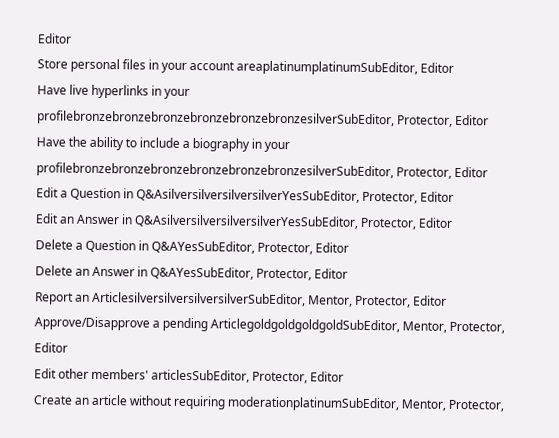Editor
Store personal files in your account areaplatinumplatinumSubEditor, Editor
Have live hyperlinks in your profilebronzebronzebronzebronzebronzebronzesilverSubEditor, Protector, Editor
Have the ability to include a biography in your profilebronzebronzebronzebronzebronzebronzesilverSubEditor, Protector, Editor
Edit a Question in Q&AsilversilversilversilverYesSubEditor, Protector, Editor
Edit an Answer in Q&AsilversilversilversilverYesSubEditor, Protector, Editor
Delete a Question in Q&AYesSubEditor, Protector, Editor
Delete an Answer in Q&AYesSubEditor, Protector, Editor
Report an ArticlesilversilversilversilverSubEditor, Mentor, Protector, Editor
Approve/Disapprove a pending ArticlegoldgoldgoldgoldSubEditor, Mentor, Protector, Editor
Edit other members' articlesSubEditor, Protector, Editor
Create an article without requiring moderationplatinumSubEditor, Mentor, Protector,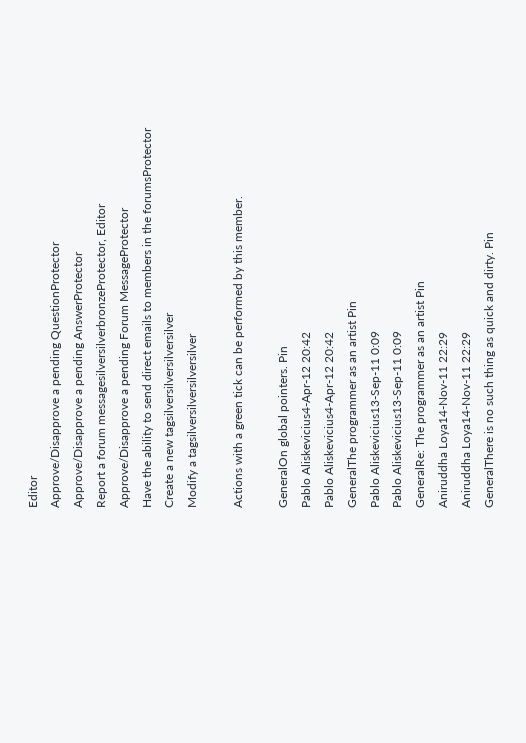Editor
Approve/Disapprove a pending QuestionProtector
Approve/Disapprove a pending AnswerProtector
Report a forum messagesilversilverbronzeProtector, Editor
Approve/Disapprove a pending Forum MessageProtector
Have the ability to send direct emails to members in the forumsProtector
Create a new tagsilversilversilversilver
Modify a tagsilversilversilversilver

Actions with a green tick can be performed by this member.

GeneralOn global pointers. Pin
Pablo Aliskevicius4-Apr-12 20:42
Pablo Aliskevicius4-Apr-12 20:42
GeneralThe programmer as an artist Pin
Pablo Aliskevicius13-Sep-11 0:09
Pablo Aliskevicius13-Sep-11 0:09
GeneralRe: The programmer as an artist Pin
Aniruddha Loya14-Nov-11 22:29
Aniruddha Loya14-Nov-11 22:29
GeneralThere is no such thing as quick and dirty. Pin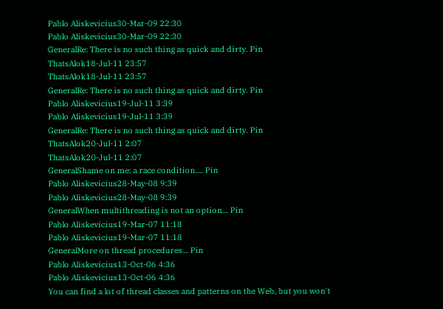Pablo Aliskevicius30-Mar-09 22:30
Pablo Aliskevicius30-Mar-09 22:30
GeneralRe: There is no such thing as quick and dirty. Pin
ThatsAlok18-Jul-11 23:57
ThatsAlok18-Jul-11 23:57
GeneralRe: There is no such thing as quick and dirty. Pin
Pablo Aliskevicius19-Jul-11 3:39
Pablo Aliskevicius19-Jul-11 3:39
GeneralRe: There is no such thing as quick and dirty. Pin
ThatsAlok20-Jul-11 2:07
ThatsAlok20-Jul-11 2:07
GeneralShame on me: a race condition.... Pin
Pablo Aliskevicius28-May-08 9:39
Pablo Aliskevicius28-May-08 9:39
GeneralWhen multithreading is not an option... Pin
Pablo Aliskevicius19-Mar-07 11:18
Pablo Aliskevicius19-Mar-07 11:18
GeneralMore on thread procedures... Pin
Pablo Aliskevicius13-Oct-06 4:36
Pablo Aliskevicius13-Oct-06 4:36
You can find a lot of thread classes and patterns on the Web, but you won't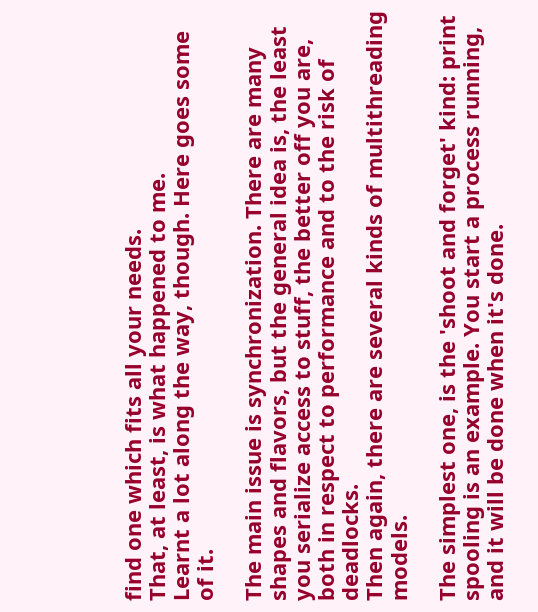find one which fits all your needs.
That, at least, is what happened to me.
Learnt a lot along the way, though. Here goes some of it.

The main issue is synchronization. There are many shapes and flavors, but the general idea is, the least you serialize access to stuff, the better off you are, both in respect to performance and to the risk of deadlocks.
Then again, there are several kinds of multithreading models.

The simplest one, is the 'shoot and forget' kind: print spooling is an example. You start a process running, and it will be done when it's done.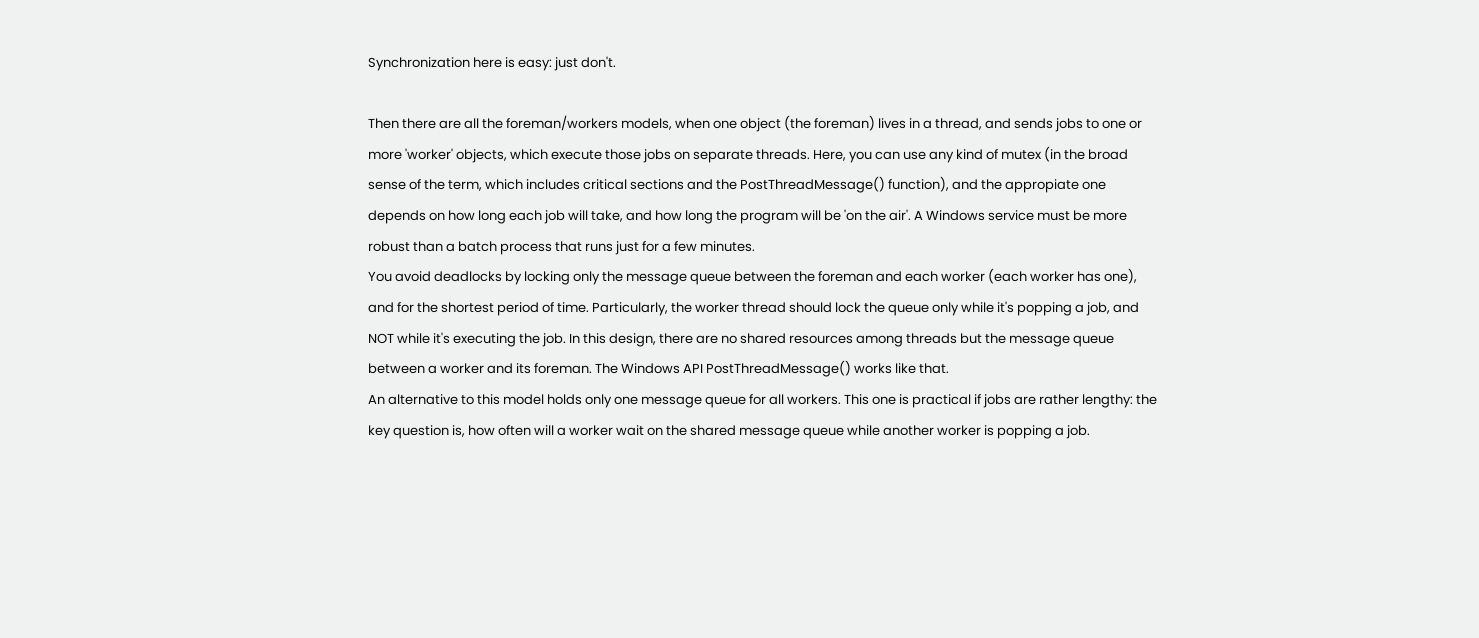Synchronization here is easy: just don't.

Then there are all the foreman/workers models, when one object (the foreman) lives in a thread, and sends jobs to one or more 'worker' objects, which execute those jobs on separate threads. Here, you can use any kind of mutex (in the broad sense of the term, which includes critical sections and the PostThreadMessage() function), and the appropiate one depends on how long each job will take, and how long the program will be 'on the air'. A Windows service must be more robust than a batch process that runs just for a few minutes.
You avoid deadlocks by locking only the message queue between the foreman and each worker (each worker has one), and for the shortest period of time. Particularly, the worker thread should lock the queue only while it's popping a job, and NOT while it's executing the job. In this design, there are no shared resources among threads but the message queue between a worker and its foreman. The Windows API PostThreadMessage() works like that.
An alternative to this model holds only one message queue for all workers. This one is practical if jobs are rather lengthy: the key question is, how often will a worker wait on the shared message queue while another worker is popping a job.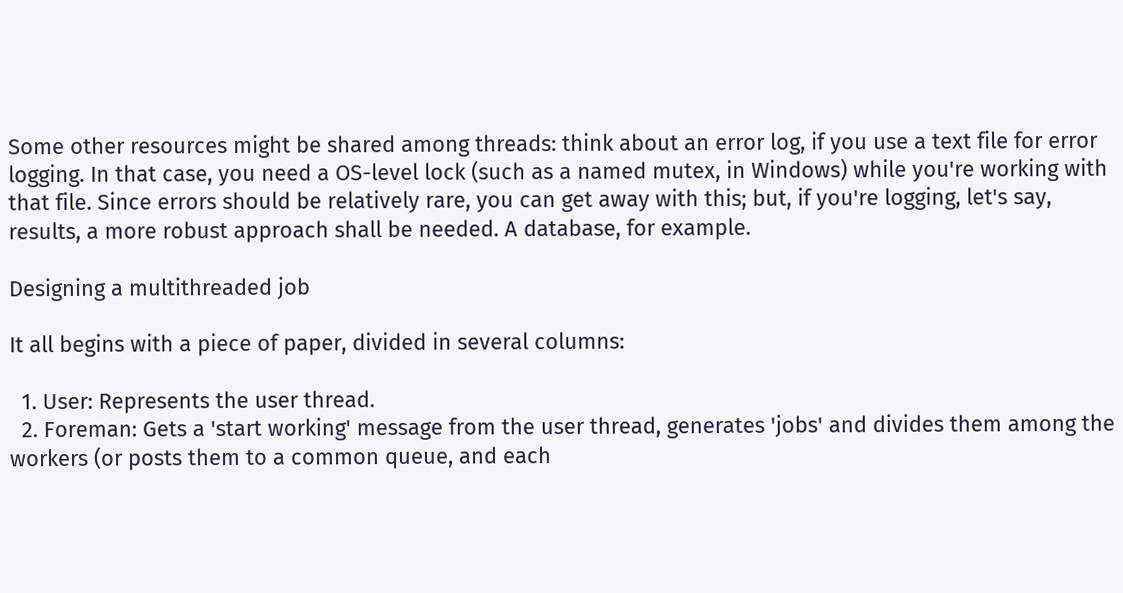Some other resources might be shared among threads: think about an error log, if you use a text file for error logging. In that case, you need a OS-level lock (such as a named mutex, in Windows) while you're working with that file. Since errors should be relatively rare, you can get away with this; but, if you're logging, let's say, results, a more robust approach shall be needed. A database, for example.

Designing a multithreaded job

It all begins with a piece of paper, divided in several columns:

  1. User: Represents the user thread.
  2. Foreman: Gets a 'start working' message from the user thread, generates 'jobs' and divides them among the workers (or posts them to a common queue, and each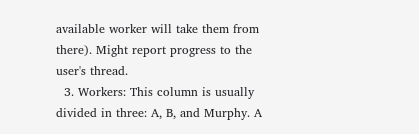available worker will take them from there). Might report progress to the user's thread.
  3. Workers: This column is usually divided in three: A, B, and Murphy. A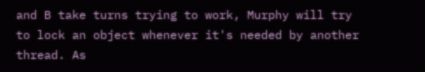and B take turns trying to work, Murphy will try to lock an object whenever it's needed by another thread. As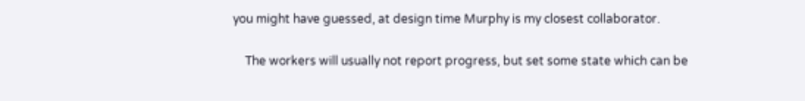you might have guessed, at design time Murphy is my closest collaborator.

    The workers will usually not report progress, but set some state which can be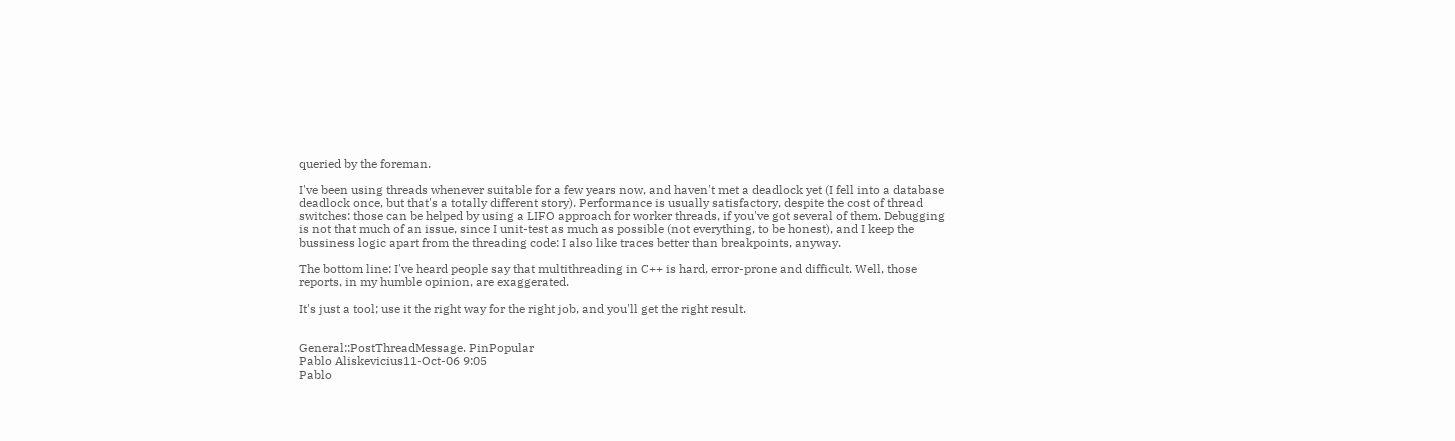queried by the foreman.

I've been using threads whenever suitable for a few years now, and haven't met a deadlock yet (I fell into a database deadlock once, but that's a totally different story). Performance is usually satisfactory, despite the cost of thread switches: those can be helped by using a LIFO approach for worker threads, if you've got several of them. Debugging is not that much of an issue, since I unit-test as much as possible (not everything, to be honest), and I keep the bussiness logic apart from the threading code: I also like traces better than breakpoints, anyway.

The bottom line: I've heard people say that multithreading in C++ is hard, error-prone and difficult. Well, those reports, in my humble opinion, are exaggerated.

It's just a tool; use it the right way for the right job, and you'll get the right result.


General::PostThreadMessage. PinPopular
Pablo Aliskevicius11-Oct-06 9:05
Pablo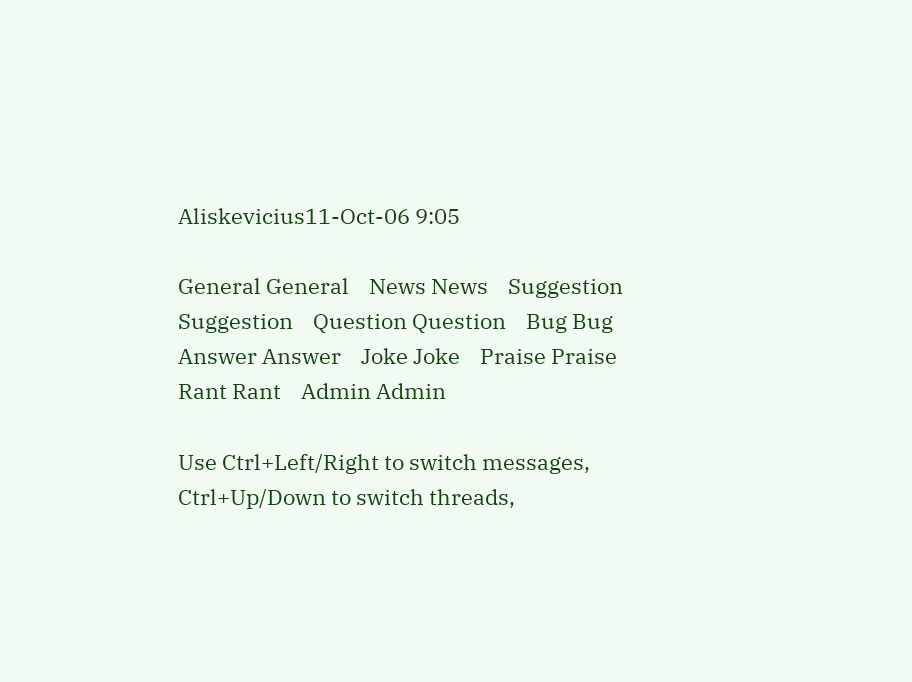Aliskevicius11-Oct-06 9:05

General General    News News    Suggestion Suggestion    Question Question    Bug Bug    Answer Answer    Joke Joke    Praise Praise    Rant Rant    Admin Admin

Use Ctrl+Left/Right to switch messages, Ctrl+Up/Down to switch threads,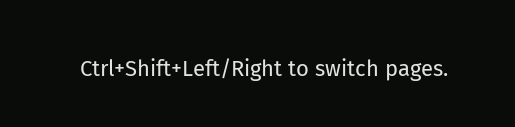Ctrl+Shift+Left/Right to switch pages.